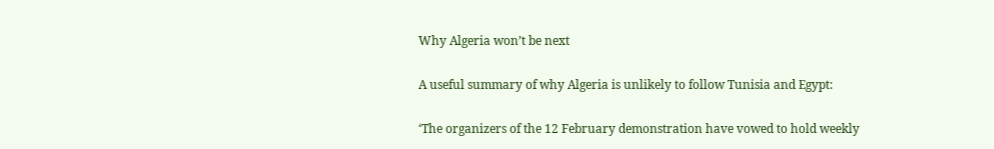Why Algeria won’t be next

A useful summary of why Algeria is unlikely to follow Tunisia and Egypt:

‘The organizers of the 12 February demonstration have vowed to hold weekly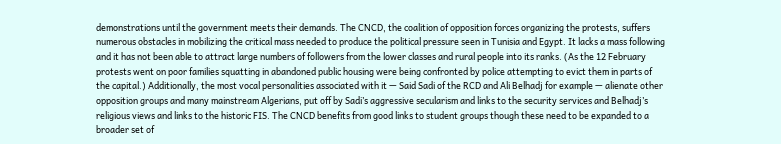demonstrations until the government meets their demands. The CNCD, the coalition of opposition forces organizing the protests, suffers numerous obstacles in mobilizing the critical mass needed to produce the political pressure seen in Tunisia and Egypt. It lacks a mass following and it has not been able to attract large numbers of followers from the lower classes and rural people into its ranks. (As the 12 February protests went on poor families squatting in abandoned public housing were being confronted by police attempting to evict them in parts of the capital.) Additionally, the most vocal personalities associated with it — Said Sadi of the RCD and Ali Belhadj for example — alienate other opposition groups and many mainstream Algerians, put off by Sadi’s aggressive secularism and links to the security services and Belhadj’s religious views and links to the historic FIS. The CNCD benefits from good links to student groups though these need to be expanded to a broader set of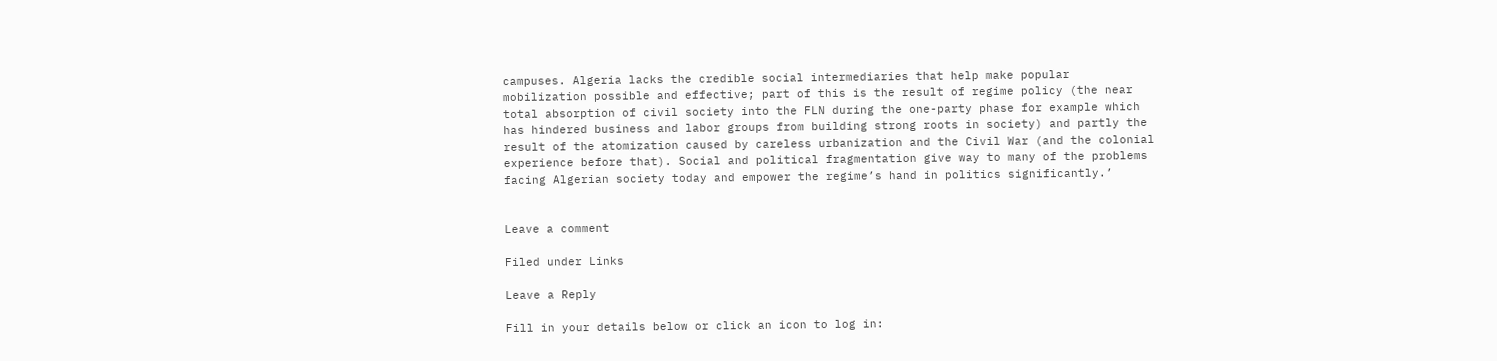campuses. Algeria lacks the credible social intermediaries that help make popular mobilization possible and effective; part of this is the result of regime policy (the near total absorption of civil society into the FLN during the one-party phase for example which has hindered business and labor groups from building strong roots in society) and partly the result of the atomization caused by careless urbanization and the Civil War (and the colonial experience before that). Social and political fragmentation give way to many of the problems facing Algerian society today and empower the regime’s hand in politics significantly.’


Leave a comment

Filed under Links

Leave a Reply

Fill in your details below or click an icon to log in: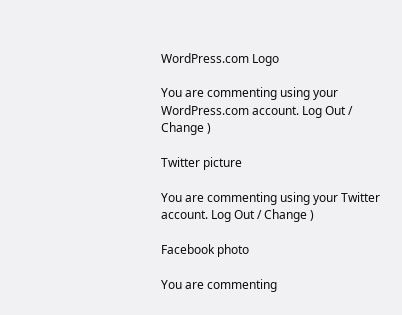WordPress.com Logo

You are commenting using your WordPress.com account. Log Out / Change )

Twitter picture

You are commenting using your Twitter account. Log Out / Change )

Facebook photo

You are commenting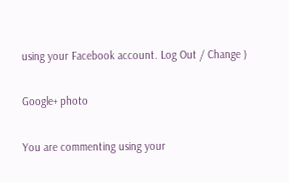using your Facebook account. Log Out / Change )

Google+ photo

You are commenting using your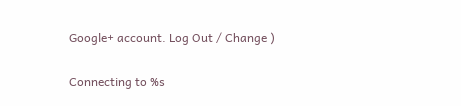Google+ account. Log Out / Change )

Connecting to %s